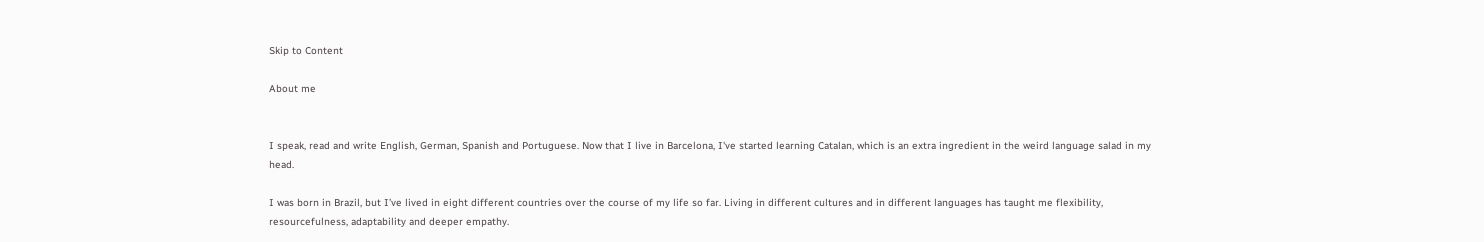Skip to Content

About me


I speak, read and write English, German, Spanish and Portuguese. Now that I live in Barcelona, I've started learning Catalan, which is an extra ingredient in the weird language salad in my head.

I was born in Brazil, but I’ve lived in eight different countries over the course of my life so far. Living in different cultures and in different languages has taught me flexibility, resourcefulness, adaptability and deeper empathy.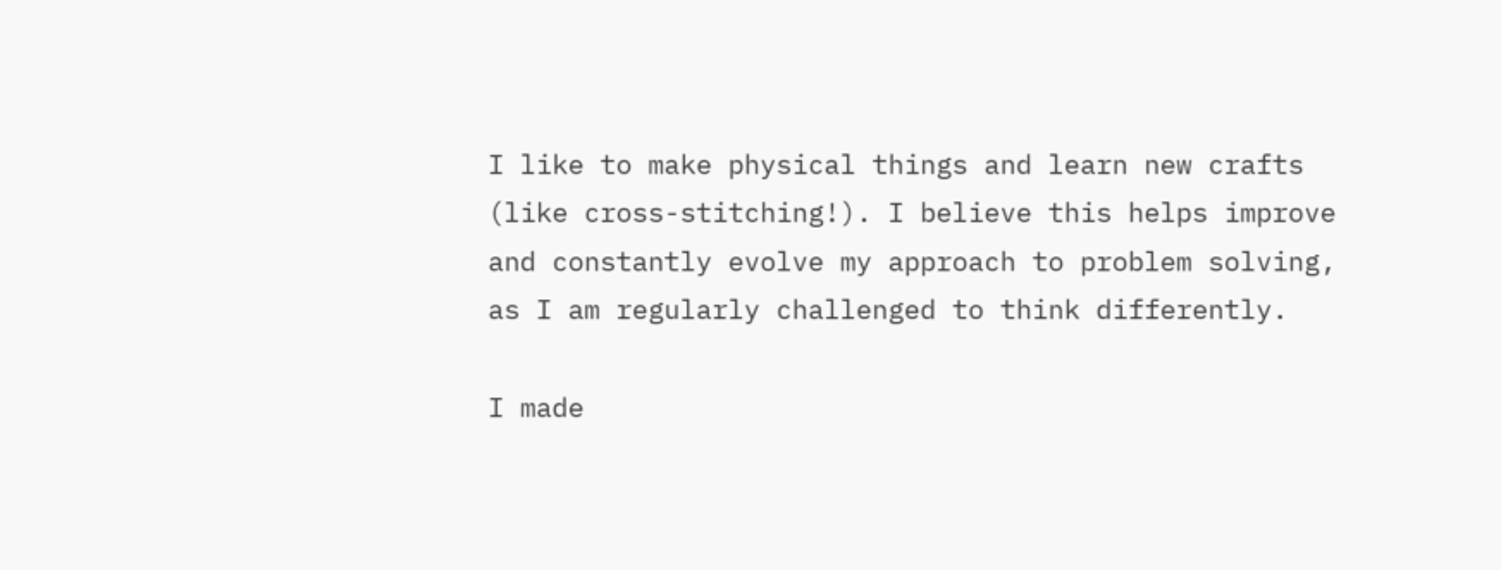I like to make physical things and learn new crafts (like cross-stitching!). I believe this helps improve and constantly evolve my approach to problem solving, as I am regularly challenged to think differently.

I made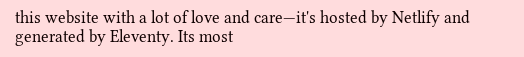this website with a lot of love and care—it's hosted by Netlify and generated by Eleventy. Its most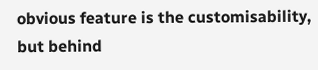obvious feature is the customisability, but behind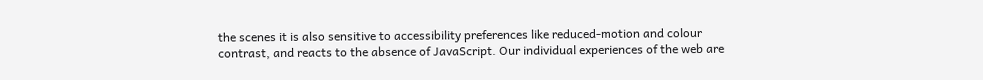the scenes it is also sensitive to accessibility preferences like reduced-motion and colour contrast, and reacts to the absence of JavaScript. Our individual experiences of the web are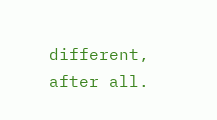different, after all.